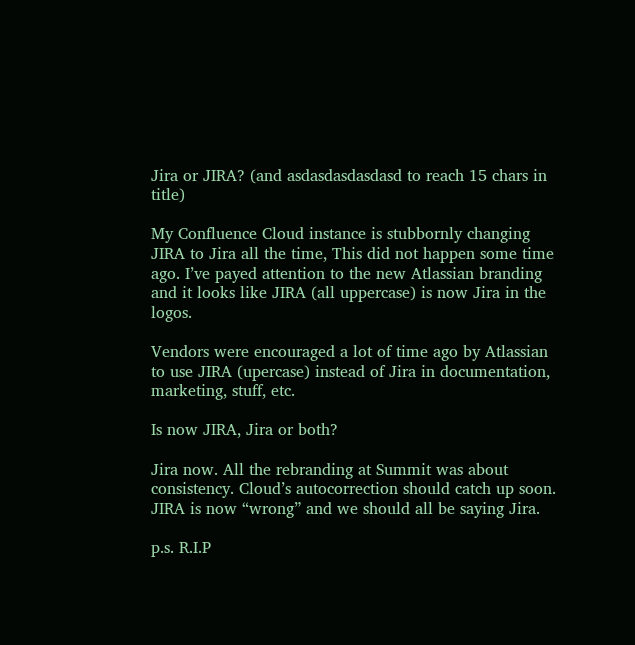Jira or JIRA? (and asdasdasdasdasd to reach 15 chars in title)

My Confluence Cloud instance is stubbornly changing JIRA to Jira all the time, This did not happen some time ago. I’ve payed attention to the new Atlassian branding and it looks like JIRA (all uppercase) is now Jira in the logos.

Vendors were encouraged a lot of time ago by Atlassian to use JIRA (upercase) instead of Jira in documentation, marketing, stuff, etc.

Is now JIRA, Jira or both?

Jira now. All the rebranding at Summit was about consistency. Cloud’s autocorrection should catch up soon. JIRA is now “wrong” and we should all be saying Jira.

p.s. R.I.P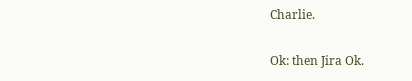Charlie.

Ok: then Jira Ok.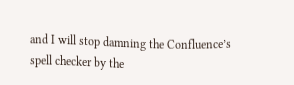and I will stop damning the Confluence’s spell checker by the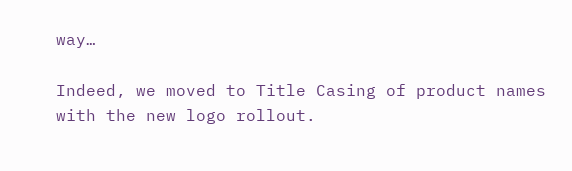way…

Indeed, we moved to Title Casing of product names with the new logo rollout.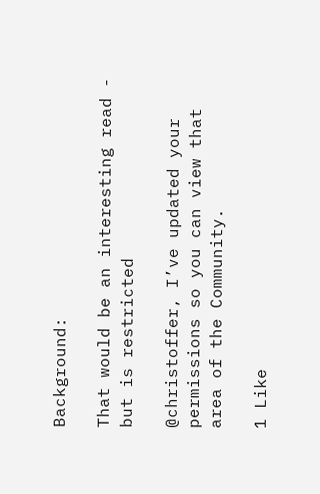Background:

That would be an interesting read - but is restricted

@christoffer, I’ve updated your permissions so you can view that area of the Community.

1 Like